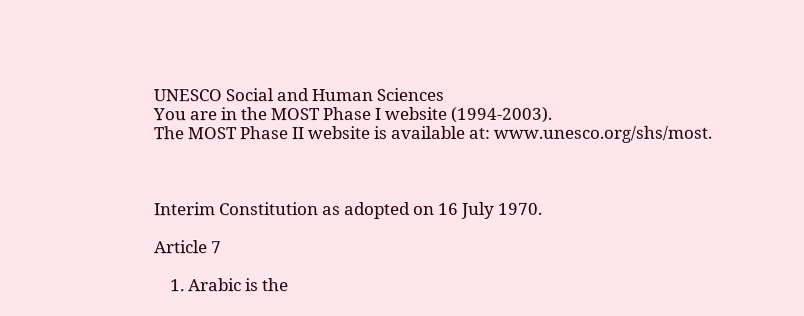UNESCO Social and Human Sciences
You are in the MOST Phase I website (1994-2003).
The MOST Phase II website is available at: www.unesco.org/shs/most.



Interim Constitution as adopted on 16 July 1970.

Article 7

    1. Arabic is the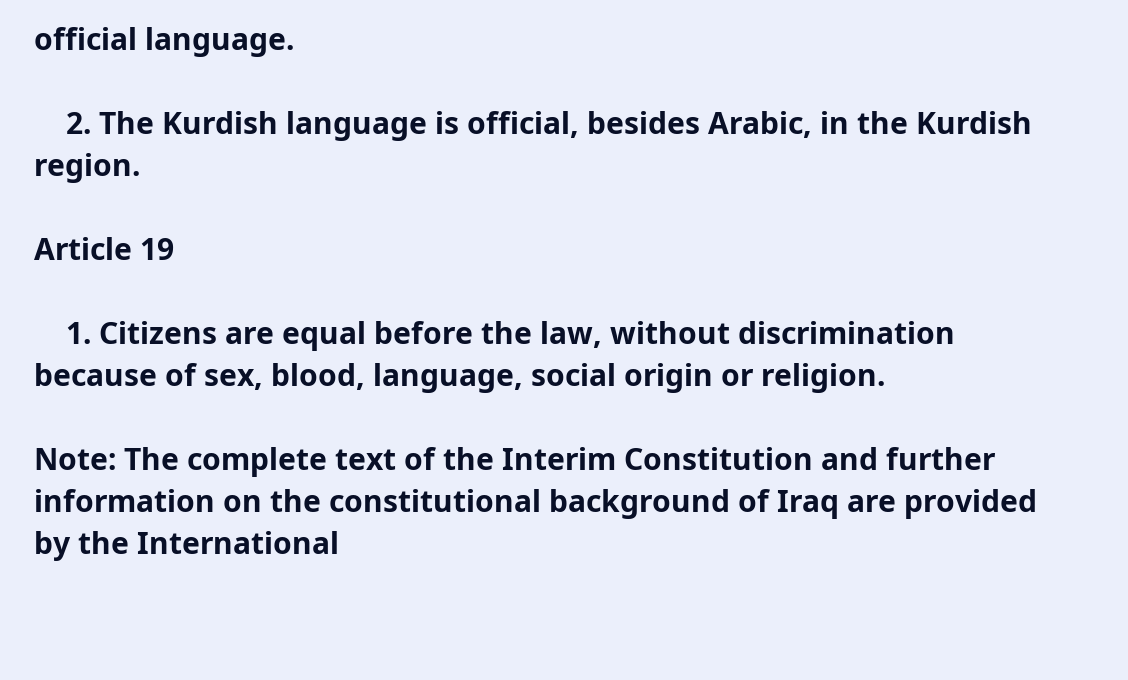official language.

    2. The Kurdish language is official, besides Arabic, in the Kurdish region.

Article 19

    1. Citizens are equal before the law, without discrimination because of sex, blood, language, social origin or religion.

Note: The complete text of the Interim Constitution and further information on the constitutional background of Iraq are provided by the International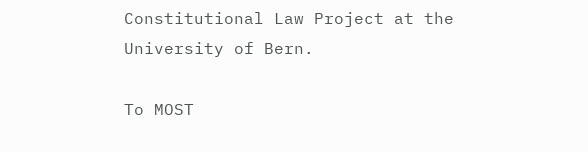Constitutional Law Project at the University of Bern.

To MOST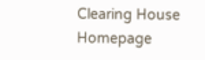Clearing House Homepage